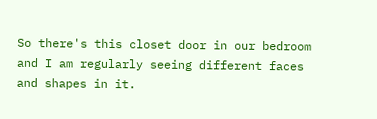So there's this closet door in our bedroom and I am regularly seeing different faces and shapes in it.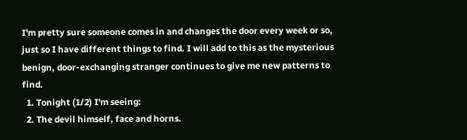I'm pretty sure someone comes in and changes the door every week or so, just so I have different things to find. I will add to this as the mysterious benign, door-exchanging stranger continues to give me new patterns to find.
  1. Tonight (1/2) I'm seeing:
  2. The devil himself, face and horns.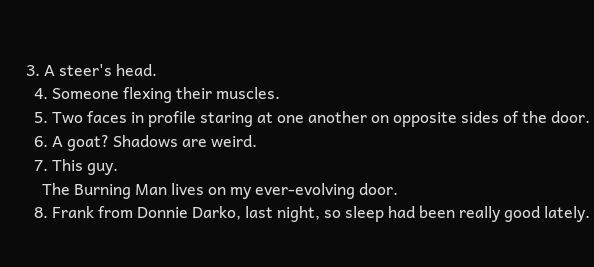3. A steer's head.
  4. Someone flexing their muscles.
  5. Two faces in profile staring at one another on opposite sides of the door.
  6. A goat? Shadows are weird.
  7. This guy.
    The Burning Man lives on my ever-evolving door.
  8. Frank from Donnie Darko, last night, so sleep had been really good lately.